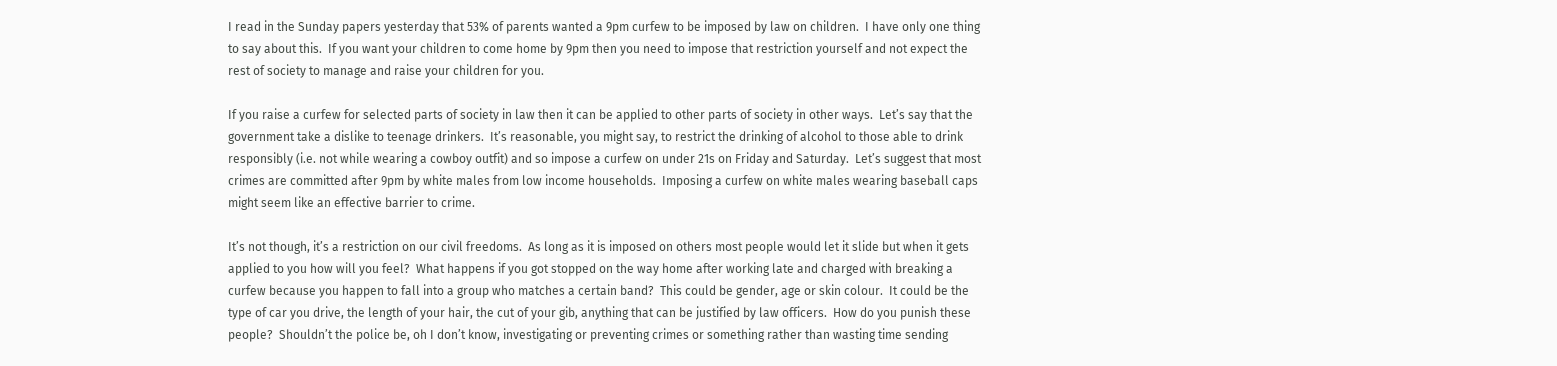I read in the Sunday papers yesterday that 53% of parents wanted a 9pm curfew to be imposed by law on children.  I have only one thing to say about this.  If you want your children to come home by 9pm then you need to impose that restriction yourself and not expect the rest of society to manage and raise your children for you.

If you raise a curfew for selected parts of society in law then it can be applied to other parts of society in other ways.  Let’s say that the government take a dislike to teenage drinkers.  It’s reasonable, you might say, to restrict the drinking of alcohol to those able to drink responsibly (i.e. not while wearing a cowboy outfit) and so impose a curfew on under 21s on Friday and Saturday.  Let’s suggest that most crimes are committed after 9pm by white males from low income households.  Imposing a curfew on white males wearing baseball caps might seem like an effective barrier to crime.

It’s not though, it’s a restriction on our civil freedoms.  As long as it is imposed on others most people would let it slide but when it gets applied to you how will you feel?  What happens if you got stopped on the way home after working late and charged with breaking a curfew because you happen to fall into a group who matches a certain band?  This could be gender, age or skin colour.  It could be the type of car you drive, the length of your hair, the cut of your gib, anything that can be justified by law officers.  How do you punish these people?  Shouldn’t the police be, oh I don’t know, investigating or preventing crimes or something rather than wasting time sending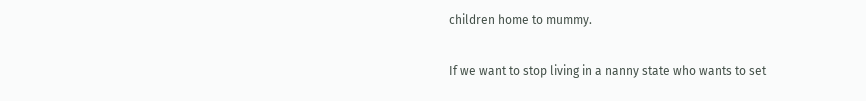children home to mummy.

If we want to stop living in a nanny state who wants to set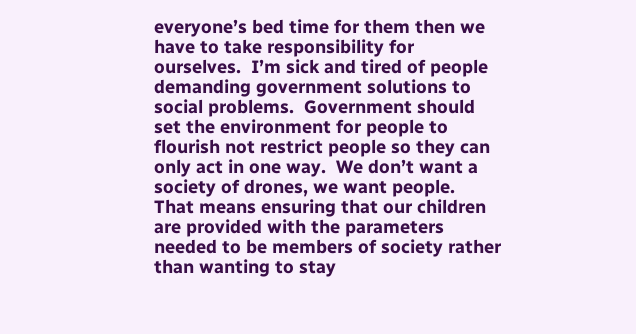everyone’s bed time for them then we have to take responsibility for ourselves.  I’m sick and tired of people demanding government solutions to social problems.  Government should set the environment for people to flourish not restrict people so they can only act in one way.  We don’t want a society of drones, we want people.  That means ensuring that our children are provided with the parameters needed to be members of society rather than wanting to stay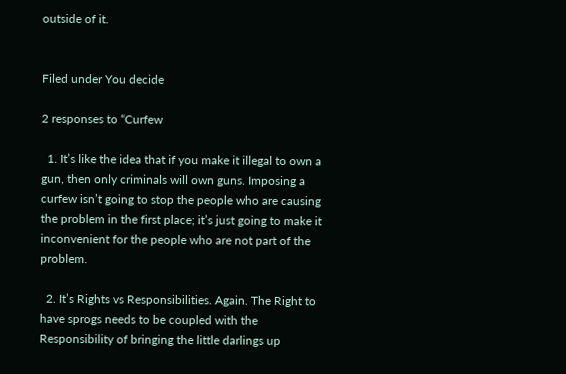outside of it.


Filed under You decide

2 responses to “Curfew

  1. It’s like the idea that if you make it illegal to own a gun, then only criminals will own guns. Imposing a curfew isn’t going to stop the people who are causing the problem in the first place; it’s just going to make it inconvenient for the people who are not part of the problem.

  2. It’s Rights vs Responsibilities. Again. The Right to have sprogs needs to be coupled with the Responsibility of bringing the little darlings up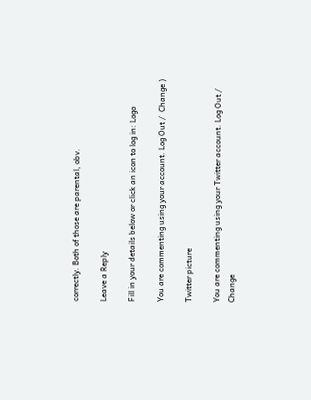correctly. Both of those are parental, obv.

Leave a Reply

Fill in your details below or click an icon to log in: Logo

You are commenting using your account. Log Out /  Change )

Twitter picture

You are commenting using your Twitter account. Log Out /  Change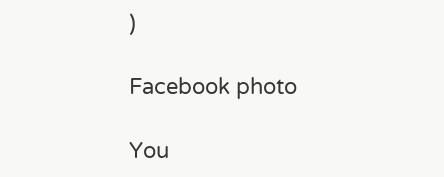)

Facebook photo

You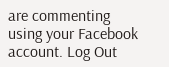are commenting using your Facebook account. Log Out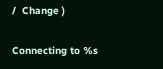/  Change )

Connecting to %s